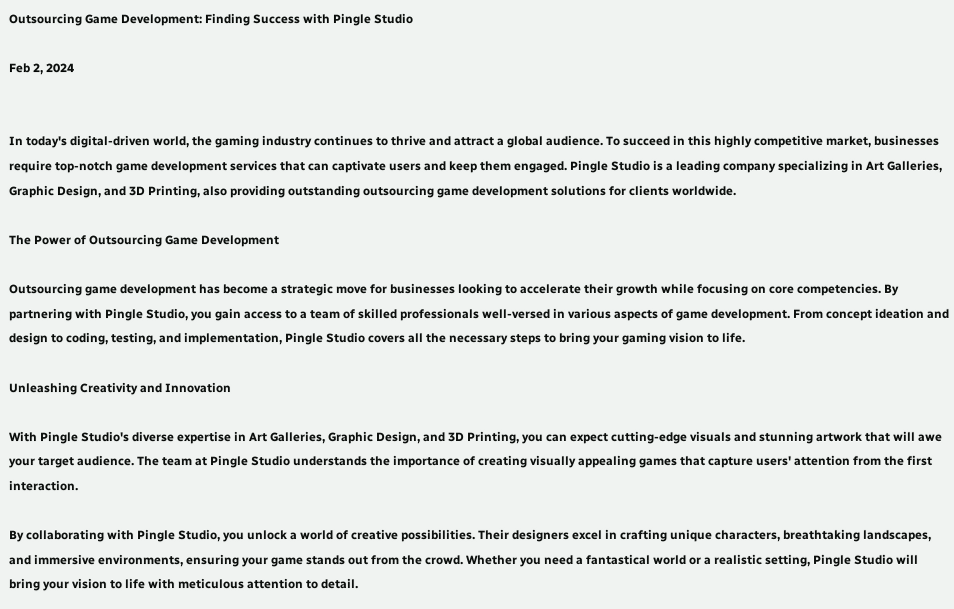Outsourcing Game Development: Finding Success with Pingle Studio

Feb 2, 2024


In today's digital-driven world, the gaming industry continues to thrive and attract a global audience. To succeed in this highly competitive market, businesses require top-notch game development services that can captivate users and keep them engaged. Pingle Studio is a leading company specializing in Art Galleries, Graphic Design, and 3D Printing, also providing outstanding outsourcing game development solutions for clients worldwide.

The Power of Outsourcing Game Development

Outsourcing game development has become a strategic move for businesses looking to accelerate their growth while focusing on core competencies. By partnering with Pingle Studio, you gain access to a team of skilled professionals well-versed in various aspects of game development. From concept ideation and design to coding, testing, and implementation, Pingle Studio covers all the necessary steps to bring your gaming vision to life.

Unleashing Creativity and Innovation

With Pingle Studio's diverse expertise in Art Galleries, Graphic Design, and 3D Printing, you can expect cutting-edge visuals and stunning artwork that will awe your target audience. The team at Pingle Studio understands the importance of creating visually appealing games that capture users' attention from the first interaction.

By collaborating with Pingle Studio, you unlock a world of creative possibilities. Their designers excel in crafting unique characters, breathtaking landscapes, and immersive environments, ensuring your game stands out from the crowd. Whether you need a fantastical world or a realistic setting, Pingle Studio will bring your vision to life with meticulous attention to detail.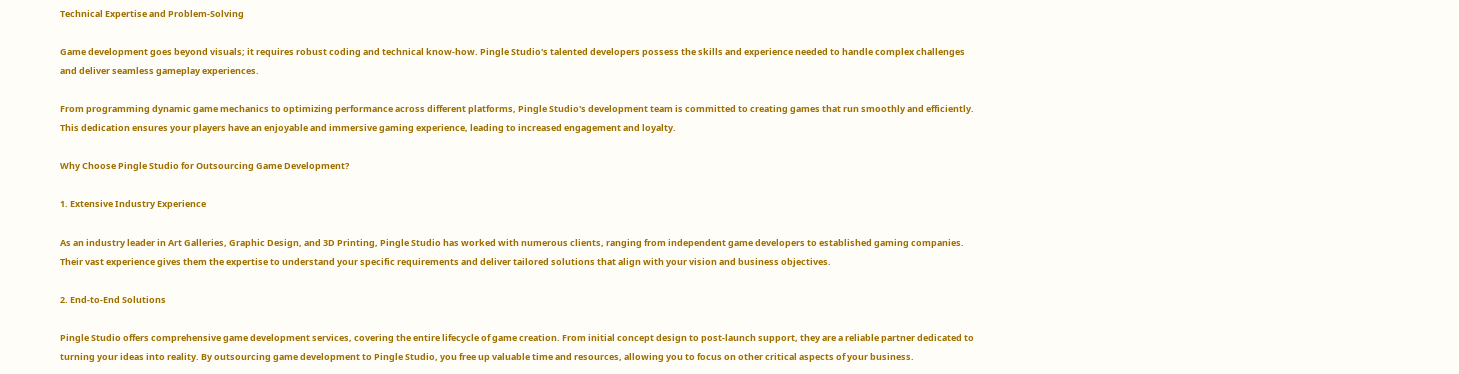Technical Expertise and Problem-Solving

Game development goes beyond visuals; it requires robust coding and technical know-how. Pingle Studio's talented developers possess the skills and experience needed to handle complex challenges and deliver seamless gameplay experiences.

From programming dynamic game mechanics to optimizing performance across different platforms, Pingle Studio's development team is committed to creating games that run smoothly and efficiently. This dedication ensures your players have an enjoyable and immersive gaming experience, leading to increased engagement and loyalty.

Why Choose Pingle Studio for Outsourcing Game Development?

1. Extensive Industry Experience

As an industry leader in Art Galleries, Graphic Design, and 3D Printing, Pingle Studio has worked with numerous clients, ranging from independent game developers to established gaming companies. Their vast experience gives them the expertise to understand your specific requirements and deliver tailored solutions that align with your vision and business objectives.

2. End-to-End Solutions

Pingle Studio offers comprehensive game development services, covering the entire lifecycle of game creation. From initial concept design to post-launch support, they are a reliable partner dedicated to turning your ideas into reality. By outsourcing game development to Pingle Studio, you free up valuable time and resources, allowing you to focus on other critical aspects of your business.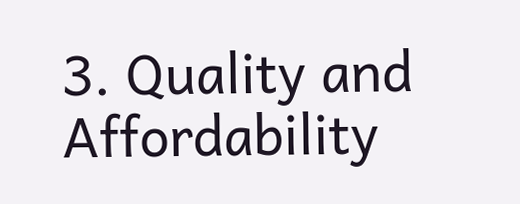3. Quality and Affordability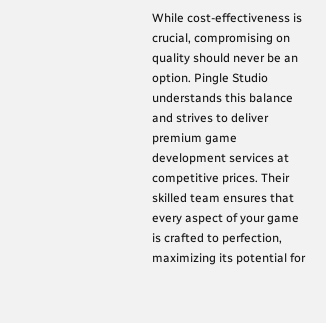While cost-effectiveness is crucial, compromising on quality should never be an option. Pingle Studio understands this balance and strives to deliver premium game development services at competitive prices. Their skilled team ensures that every aspect of your game is crafted to perfection, maximizing its potential for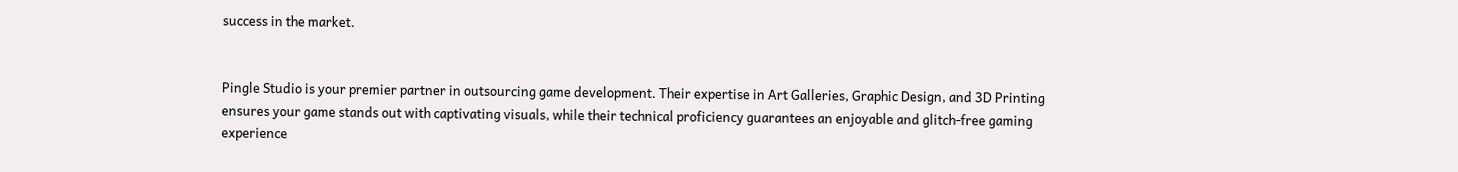success in the market.


Pingle Studio is your premier partner in outsourcing game development. Their expertise in Art Galleries, Graphic Design, and 3D Printing ensures your game stands out with captivating visuals, while their technical proficiency guarantees an enjoyable and glitch-free gaming experience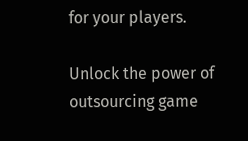for your players.

Unlock the power of outsourcing game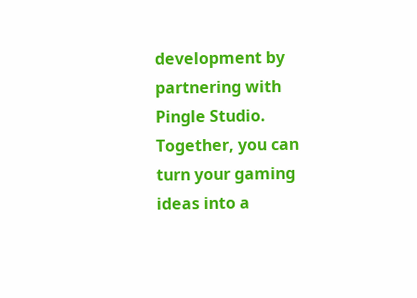development by partnering with Pingle Studio. Together, you can turn your gaming ideas into a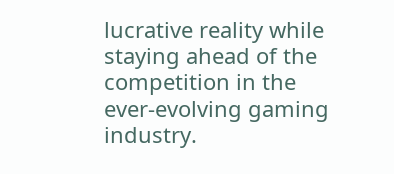lucrative reality while staying ahead of the competition in the ever-evolving gaming industry.